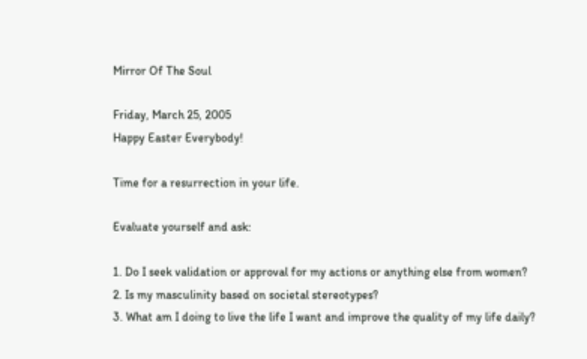Mirror Of The Soul

Friday, March 25, 2005
Happy Easter Everybody!

Time for a resurrection in your life.

Evaluate yourself and ask:

1. Do I seek validation or approval for my actions or anything else from women?
2. Is my masculinity based on societal stereotypes?
3. What am I doing to live the life I want and improve the quality of my life daily?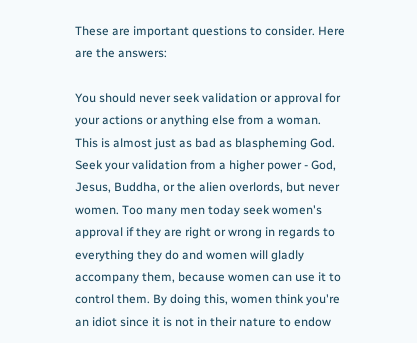These are important questions to consider. Here are the answers:

You should never seek validation or approval for your actions or anything else from a woman.
This is almost just as bad as blaspheming God. Seek your validation from a higher power - God, Jesus, Buddha, or the alien overlords, but never women. Too many men today seek women's approval if they are right or wrong in regards to everything they do and women will gladly accompany them, because women can use it to control them. By doing this, women think you're an idiot since it is not in their nature to endow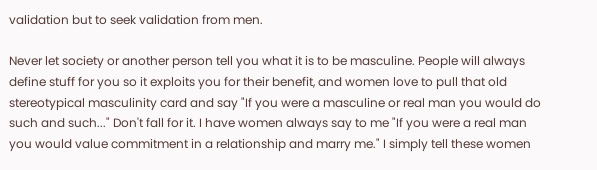validation but to seek validation from men.

Never let society or another person tell you what it is to be masculine. People will always define stuff for you so it exploits you for their benefit, and women love to pull that old stereotypical masculinity card and say "If you were a masculine or real man you would do such and such..." Don't fall for it. I have women always say to me "If you were a real man you would value commitment in a relationship and marry me." I simply tell these women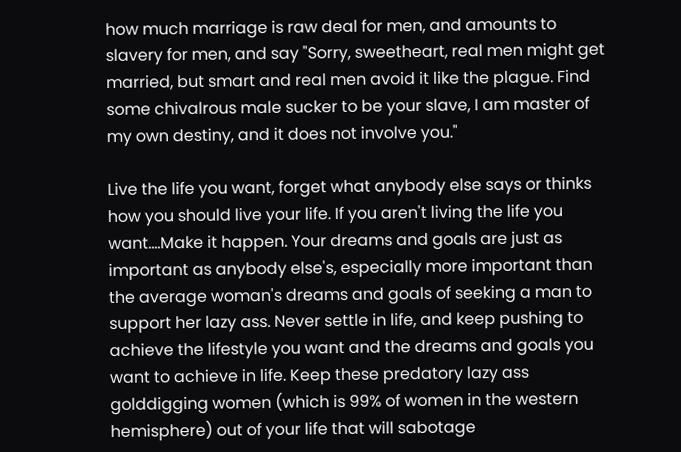how much marriage is raw deal for men, and amounts to slavery for men, and say "Sorry, sweetheart, real men might get married, but smart and real men avoid it like the plague. Find some chivalrous male sucker to be your slave, I am master of my own destiny, and it does not involve you."

Live the life you want, forget what anybody else says or thinks how you should live your life. If you aren't living the life you want....Make it happen. Your dreams and goals are just as important as anybody else's, especially more important than the average woman's dreams and goals of seeking a man to support her lazy ass. Never settle in life, and keep pushing to achieve the lifestyle you want and the dreams and goals you want to achieve in life. Keep these predatory lazy ass golddigging women (which is 99% of women in the western hemisphere) out of your life that will sabotage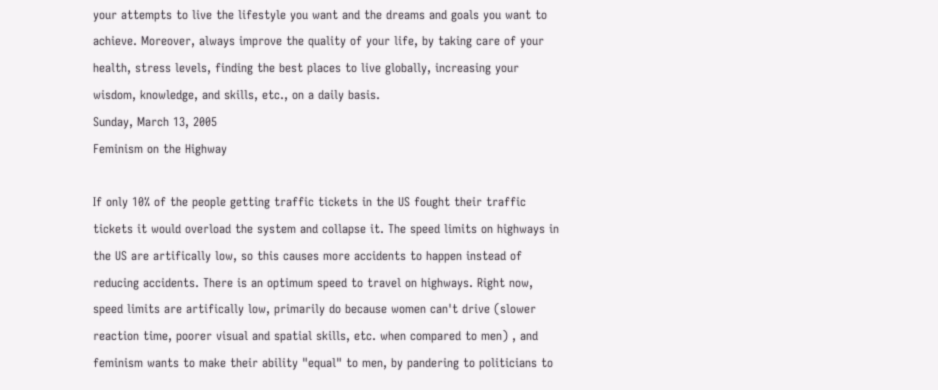your attempts to live the lifestyle you want and the dreams and goals you want to achieve. Moreover, always improve the quality of your life, by taking care of your health, stress levels, finding the best places to live globally, increasing your wisdom, knowledge, and skills, etc., on a daily basis.
Sunday, March 13, 2005
Feminism on the Highway

If only 10% of the people getting traffic tickets in the US fought their traffic tickets it would overload the system and collapse it. The speed limits on highways in the US are artifically low, so this causes more accidents to happen instead of reducing accidents. There is an optimum speed to travel on highways. Right now, speed limits are artifically low, primarily do because women can't drive (slower reaction time, poorer visual and spatial skills, etc. when compared to men) , and feminism wants to make their ability "equal" to men, by pandering to politicians to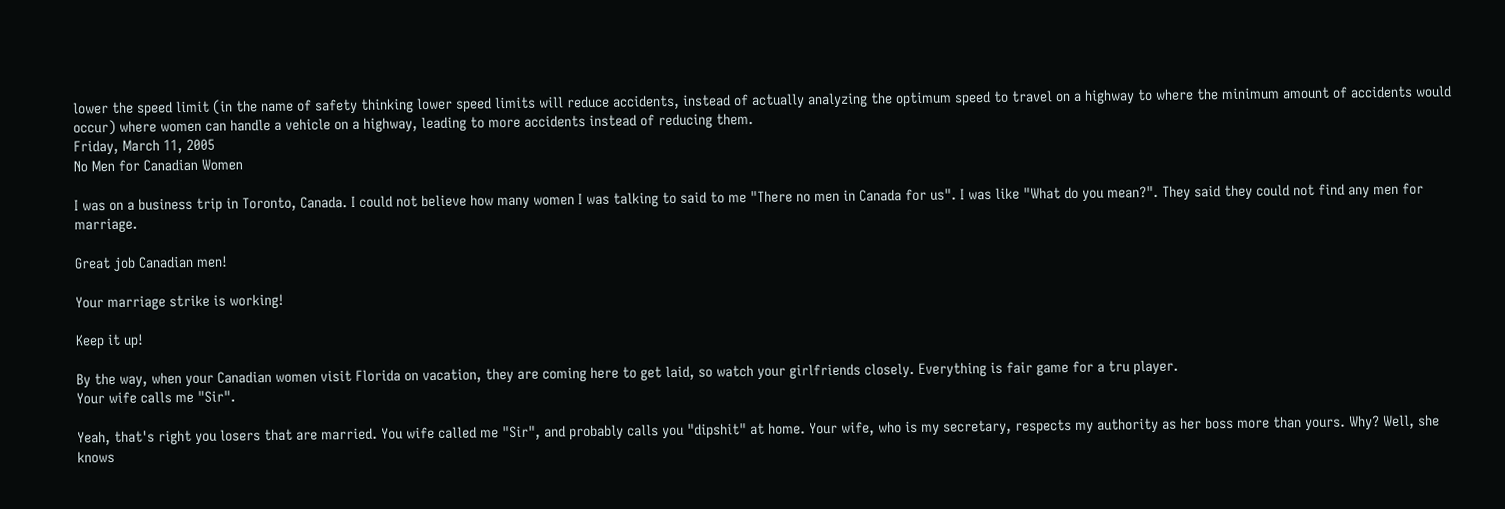lower the speed limit (in the name of safety thinking lower speed limits will reduce accidents, instead of actually analyzing the optimum speed to travel on a highway to where the minimum amount of accidents would occur) where women can handle a vehicle on a highway, leading to more accidents instead of reducing them.
Friday, March 11, 2005
No Men for Canadian Women

I was on a business trip in Toronto, Canada. I could not believe how many women I was talking to said to me "There no men in Canada for us". I was like "What do you mean?". They said they could not find any men for marriage.

Great job Canadian men!

Your marriage strike is working!

Keep it up!

By the way, when your Canadian women visit Florida on vacation, they are coming here to get laid, so watch your girlfriends closely. Everything is fair game for a tru player.
Your wife calls me "Sir".

Yeah, that's right you losers that are married. You wife called me "Sir", and probably calls you "dipshit" at home. Your wife, who is my secretary, respects my authority as her boss more than yours. Why? Well, she knows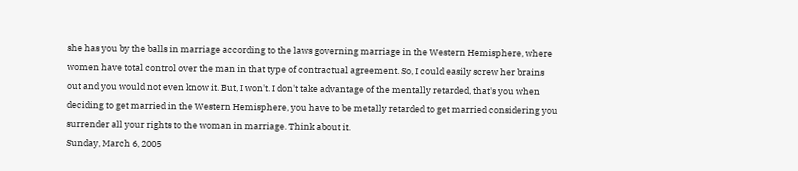she has you by the balls in marriage according to the laws governing marriage in the Western Hemisphere, where women have total control over the man in that type of contractual agreement. So, I could easily screw her brains out and you would not even know it. But, I won't. I don't take advantage of the mentally retarded, that's you when deciding to get married in the Western Hemisphere, you have to be metally retarded to get married considering you surrender all your rights to the woman in marriage. Think about it.
Sunday, March 6, 2005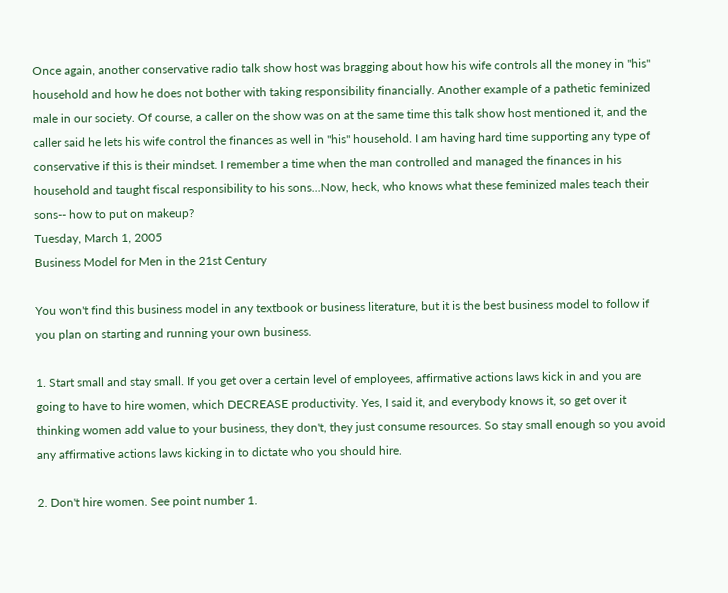Once again, another conservative radio talk show host was bragging about how his wife controls all the money in "his" household and how he does not bother with taking responsibility financially. Another example of a pathetic feminized male in our society. Of course, a caller on the show was on at the same time this talk show host mentioned it, and the caller said he lets his wife control the finances as well in "his" household. I am having hard time supporting any type of conservative if this is their mindset. I remember a time when the man controlled and managed the finances in his household and taught fiscal responsibility to his sons...Now, heck, who knows what these feminized males teach their sons-- how to put on makeup?
Tuesday, March 1, 2005
Business Model for Men in the 21st Century

You won't find this business model in any textbook or business literature, but it is the best business model to follow if you plan on starting and running your own business.

1. Start small and stay small. If you get over a certain level of employees, affirmative actions laws kick in and you are going to have to hire women, which DECREASE productivity. Yes, I said it, and everybody knows it, so get over it thinking women add value to your business, they don't, they just consume resources. So stay small enough so you avoid any affirmative actions laws kicking in to dictate who you should hire.

2. Don't hire women. See point number 1.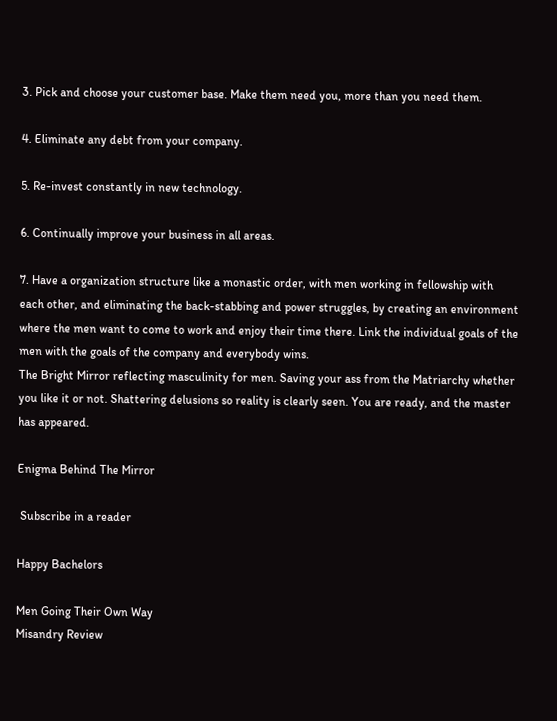3. Pick and choose your customer base. Make them need you, more than you need them.

4. Eliminate any debt from your company.

5. Re-invest constantly in new technology.

6. Continually improve your business in all areas.

7. Have a organization structure like a monastic order, with men working in fellowship with each other, and eliminating the back-stabbing and power struggles, by creating an environment where the men want to come to work and enjoy their time there. Link the individual goals of the men with the goals of the company and everybody wins.
The Bright Mirror reflecting masculinity for men. Saving your ass from the Matriarchy whether you like it or not. Shattering delusions so reality is clearly seen. You are ready, and the master has appeared.

Enigma Behind The Mirror

 Subscribe in a reader

Happy Bachelors

Men Going Their Own Way
Misandry Review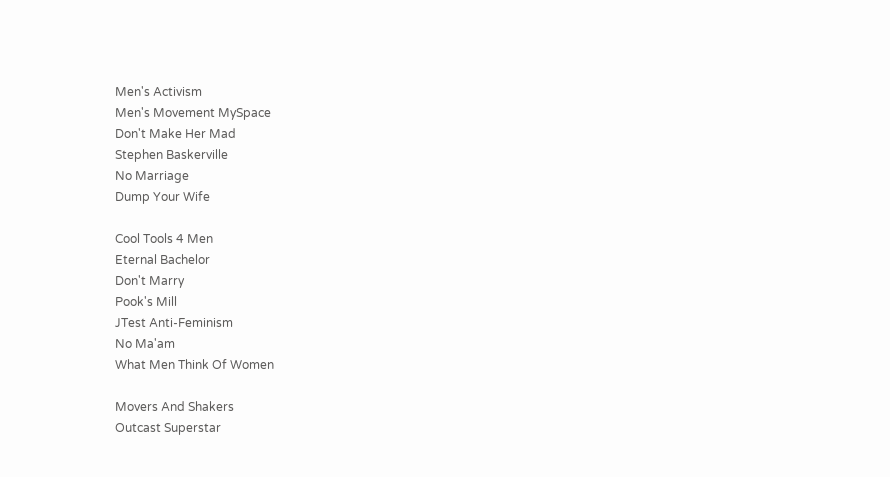Men's Activism
Men's Movement MySpace
Don't Make Her Mad
Stephen Baskerville
No Marriage
Dump Your Wife

Cool Tools 4 Men
Eternal Bachelor
Don't Marry
Pook's Mill
JTest Anti-Feminism
No Ma'am
What Men Think Of Women

Movers And Shakers
Outcast Superstar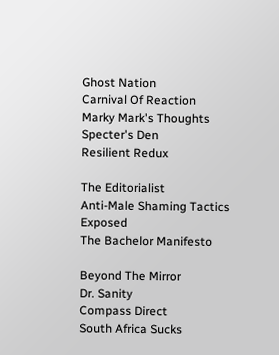Ghost Nation
Carnival Of Reaction
Marky Mark's Thoughts
Specter's Den
Resilient Redux

The Editorialist
Anti-Male Shaming Tactics Exposed
The Bachelor Manifesto

Beyond The Mirror
Dr. Sanity
Compass Direct
South Africa Sucks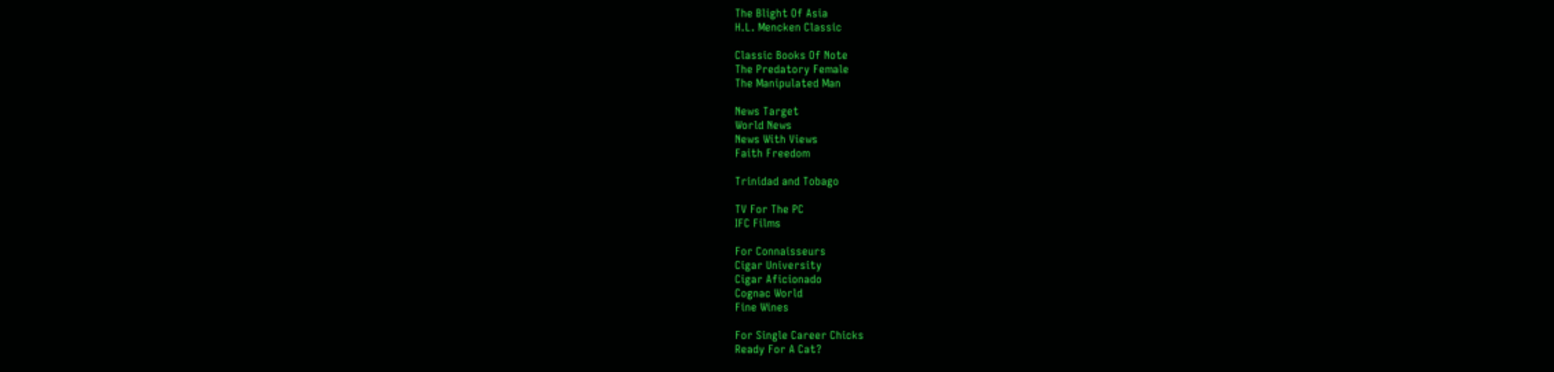The Blight Of Asia
H.L. Mencken Classic

Classic Books Of Note
The Predatory Female
The Manipulated Man

News Target
World News
News With Views
Faith Freedom

Trinidad and Tobago

TV For The PC
IFC Films

For Connaisseurs
Cigar University
Cigar Aficionado
Cognac World
Fine Wines

For Single Career Chicks
Ready For A Cat?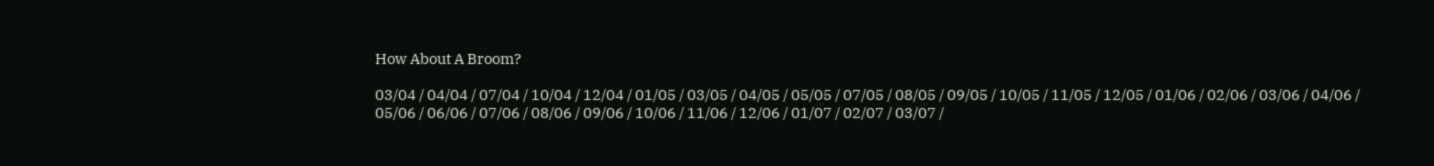How About A Broom?

03/04 / 04/04 / 07/04 / 10/04 / 12/04 / 01/05 / 03/05 / 04/05 / 05/05 / 07/05 / 08/05 / 09/05 / 10/05 / 11/05 / 12/05 / 01/06 / 02/06 / 03/06 / 04/06 / 05/06 / 06/06 / 07/06 / 08/06 / 09/06 / 10/06 / 11/06 / 12/06 / 01/07 / 02/07 / 03/07 /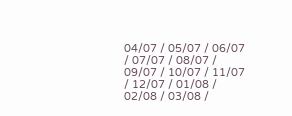04/07 / 05/07 / 06/07 / 07/07 / 08/07 / 09/07 / 10/07 / 11/07 / 12/07 / 01/08 / 02/08 / 03/08 /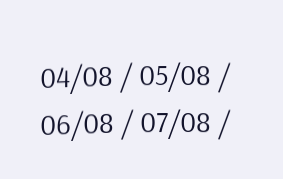04/08 / 05/08 / 06/08 / 07/08 /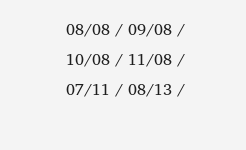08/08 / 09/08 / 10/08 / 11/08 / 07/11 / 08/13 /